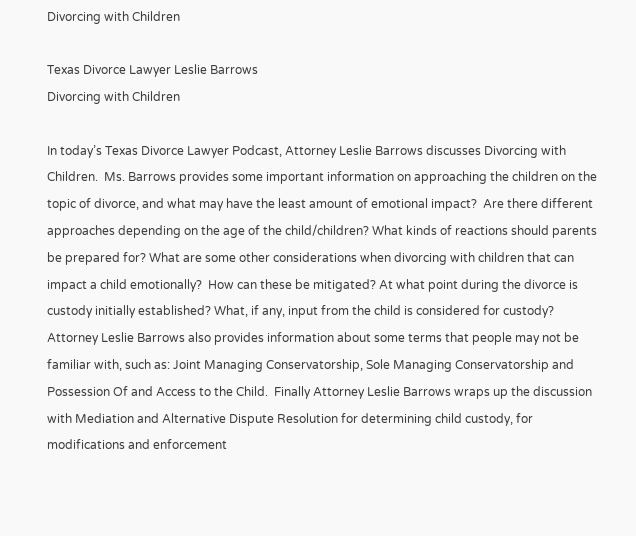Divorcing with Children

Texas Divorce Lawyer Leslie Barrows
Divorcing with Children

In today’s Texas Divorce Lawyer Podcast, Attorney Leslie Barrows discusses Divorcing with Children.  Ms. Barrows provides some important information on approaching the children on the topic of divorce, and what may have the least amount of emotional impact?  Are there different approaches depending on the age of the child/children? What kinds of reactions should parents be prepared for? What are some other considerations when divorcing with children that can impact a child emotionally?  How can these be mitigated? At what point during the divorce is custody initially established? What, if any, input from the child is considered for custody? Attorney Leslie Barrows also provides information about some terms that people may not be familiar with, such as: Joint Managing Conservatorship, Sole Managing Conservatorship and Possession Of and Access to the Child.  Finally Attorney Leslie Barrows wraps up the discussion with Mediation and Alternative Dispute Resolution for determining child custody, for modifications and enforcement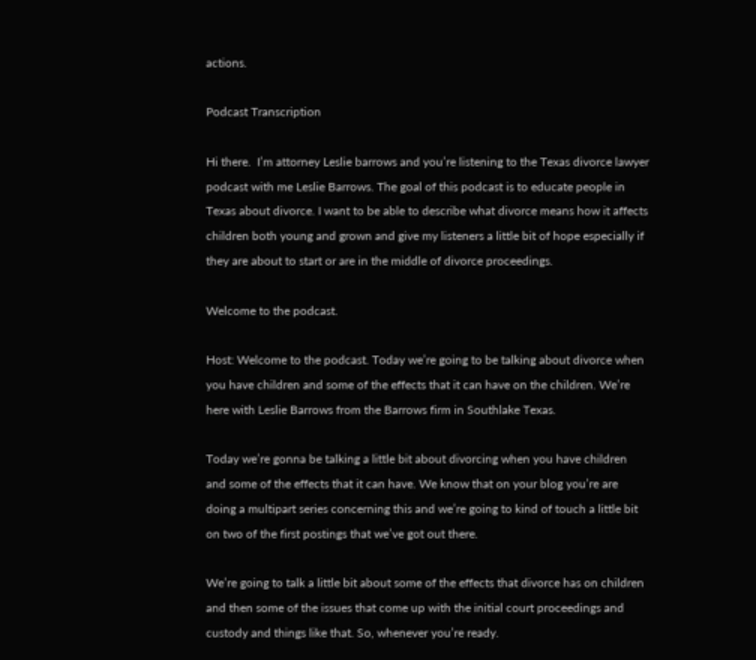actions.

Podcast Transcription

Hi there.  I’m attorney Leslie barrows and you’re listening to the Texas divorce lawyer podcast with me Leslie Barrows. The goal of this podcast is to educate people in Texas about divorce. I want to be able to describe what divorce means how it affects children both young and grown and give my listeners a little bit of hope especially if they are about to start or are in the middle of divorce proceedings.

Welcome to the podcast.

Host: Welcome to the podcast. Today we’re going to be talking about divorce when you have children and some of the effects that it can have on the children. We’re here with Leslie Barrows from the Barrows firm in Southlake Texas.

Today we’re gonna be talking a little bit about divorcing when you have children and some of the effects that it can have. We know that on your blog you’re are doing a multipart series concerning this and we’re going to kind of touch a little bit on two of the first postings that we’ve got out there.

We’re going to talk a little bit about some of the effects that divorce has on children and then some of the issues that come up with the initial court proceedings and custody and things like that. So, whenever you’re ready.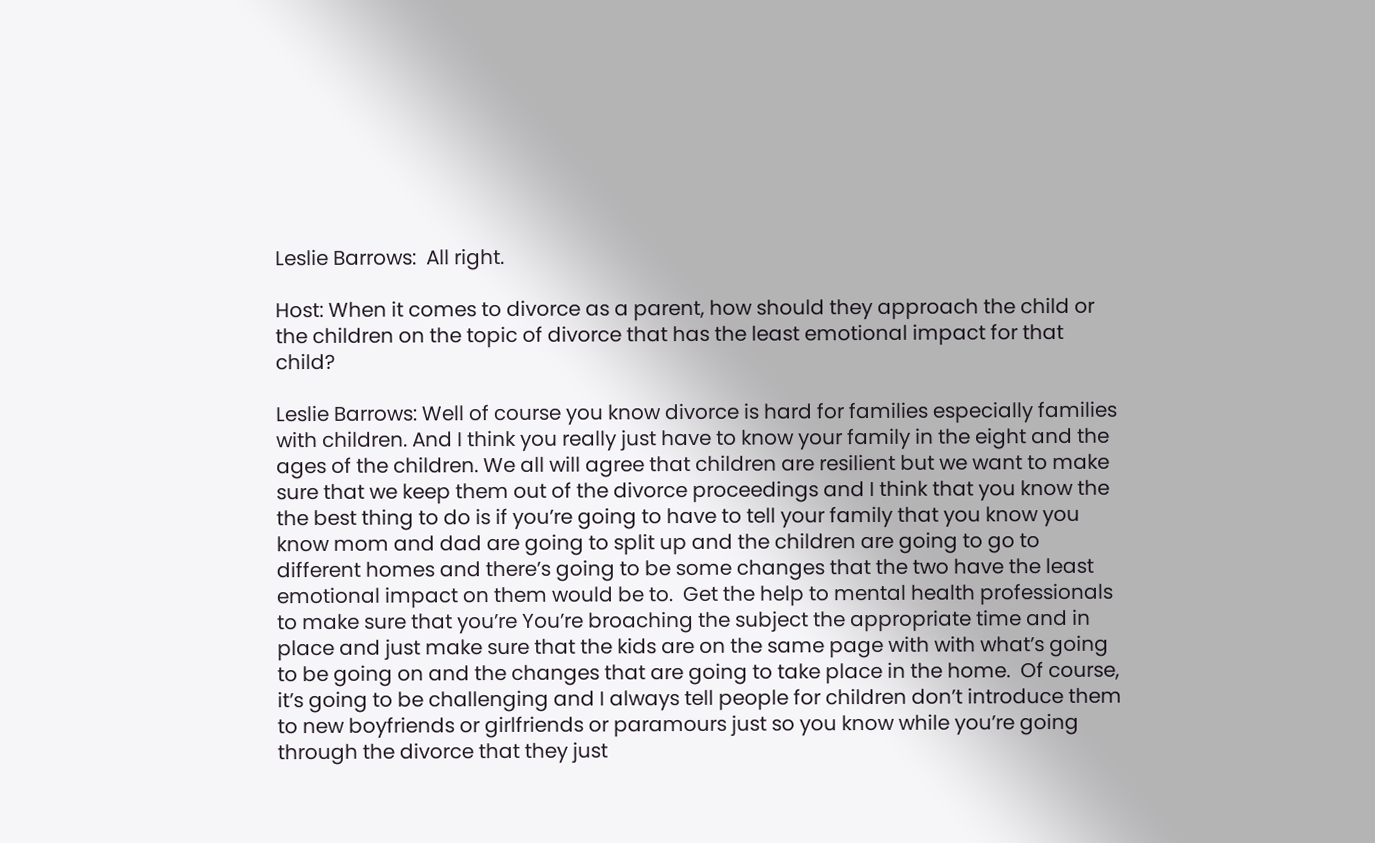Leslie Barrows:  All right.

Host: When it comes to divorce as a parent, how should they approach the child or the children on the topic of divorce that has the least emotional impact for that child?

Leslie Barrows: Well of course you know divorce is hard for families especially families with children. And I think you really just have to know your family in the eight and the ages of the children. We all will agree that children are resilient but we want to make sure that we keep them out of the divorce proceedings and I think that you know the the best thing to do is if you’re going to have to tell your family that you know you know mom and dad are going to split up and the children are going to go to different homes and there’s going to be some changes that the two have the least emotional impact on them would be to.  Get the help to mental health professionals to make sure that you’re You’re broaching the subject the appropriate time and in place and just make sure that the kids are on the same page with with what’s going to be going on and the changes that are going to take place in the home.  Of course, it’s going to be challenging and I always tell people for children don’t introduce them to new boyfriends or girlfriends or paramours just so you know while you’re going through the divorce that they just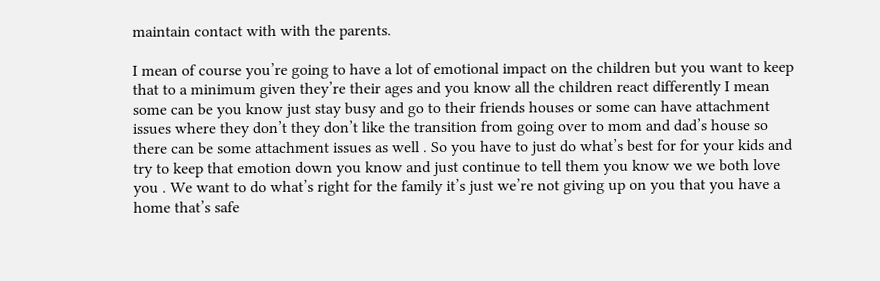maintain contact with with the parents.

I mean of course you’re going to have a lot of emotional impact on the children but you want to keep that to a minimum given they’re their ages and you know all the children react differently I mean some can be you know just stay busy and go to their friends houses or some can have attachment issues where they don’t they don’t like the transition from going over to mom and dad’s house so there can be some attachment issues as well . So you have to just do what’s best for for your kids and try to keep that emotion down you know and just continue to tell them you know we we both love you . We want to do what’s right for the family it’s just we’re not giving up on you that you have a home that’s safe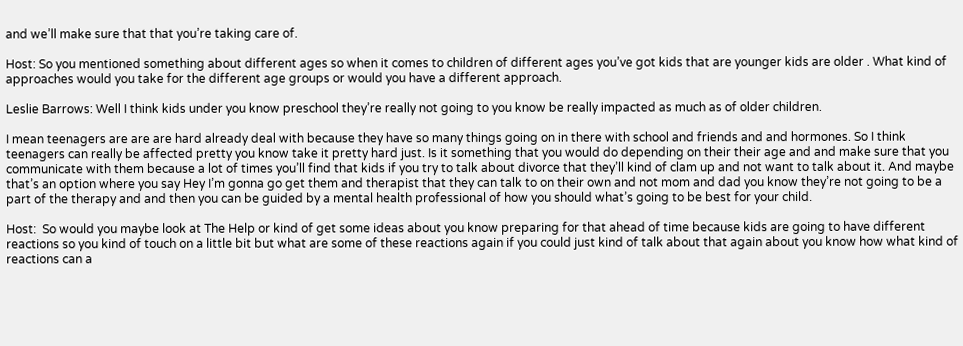and we’ll make sure that that you’re taking care of.

Host: So you mentioned something about different ages so when it comes to children of different ages you’ve got kids that are younger kids are older . What kind of approaches would you take for the different age groups or would you have a different approach.

Leslie Barrows: Well I think kids under you know preschool they’re really not going to you know be really impacted as much as of older children.

I mean teenagers are are are hard already deal with because they have so many things going on in there with school and friends and and hormones. So I think teenagers can really be affected pretty you know take it pretty hard just. Is it something that you would do depending on their their age and and make sure that you communicate with them because a lot of times you’ll find that kids if you try to talk about divorce that they’ll kind of clam up and not want to talk about it. And maybe that’s an option where you say Hey I’m gonna go get them and therapist that they can talk to on their own and not mom and dad you know they’re not going to be a part of the therapy and and then you can be guided by a mental health professional of how you should what’s going to be best for your child.

Host:  So would you maybe look at The Help or kind of get some ideas about you know preparing for that ahead of time because kids are going to have different reactions so you kind of touch on a little bit but what are some of these reactions again if you could just kind of talk about that again about you know how what kind of reactions can a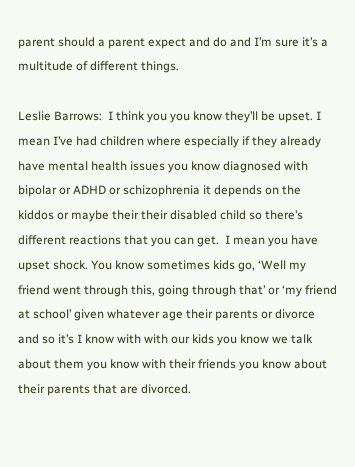parent should a parent expect and do and I’m sure it’s a multitude of different things.

Leslie Barrows:  I think you you know they’ll be upset. I mean I’ve had children where especially if they already have mental health issues you know diagnosed with bipolar or ADHD or schizophrenia it depends on the kiddos or maybe their their disabled child so there’s different reactions that you can get.  I mean you have upset shock. You know sometimes kids go, ‘Well my friend went through this, going through that’ or ‘my friend at school’ given whatever age their parents or divorce and so it’s I know with with our kids you know we talk about them you know with their friends you know about their parents that are divorced.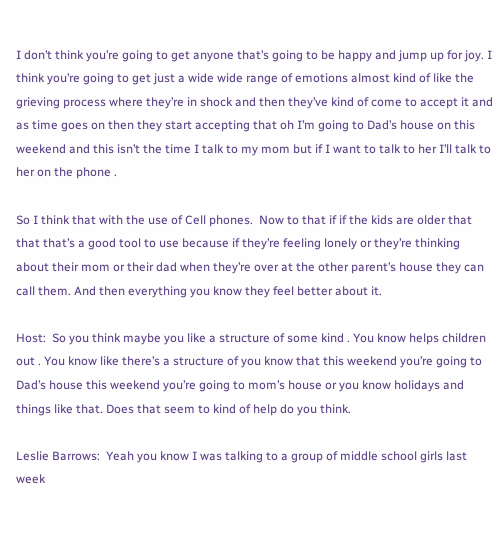I don’t think you’re going to get anyone that’s going to be happy and jump up for joy. I think you’re going to get just a wide wide range of emotions almost kind of like the grieving process where they’re in shock and then they’ve kind of come to accept it and as time goes on then they start accepting that oh I’m going to Dad’s house on this weekend and this isn’t the time I talk to my mom but if I want to talk to her I’ll talk to her on the phone .

So I think that with the use of Cell phones.  Now to that if if the kids are older that that that’s a good tool to use because if they’re feeling lonely or they’re thinking about their mom or their dad when they’re over at the other parent’s house they can call them. And then everything you know they feel better about it.

Host:  So you think maybe you like a structure of some kind . You know helps children out . You know like there’s a structure of you know that this weekend you’re going to Dad’s house this weekend you’re going to mom’s house or you know holidays and things like that. Does that seem to kind of help do you think.

Leslie Barrows:  Yeah you know I was talking to a group of middle school girls last week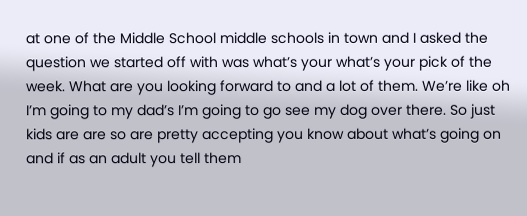at one of the Middle School middle schools in town and I asked the question we started off with was what’s your what’s your pick of the week. What are you looking forward to and a lot of them. We’re like oh I’m going to my dad’s I’m going to go see my dog over there. So just kids are are so are pretty accepting you know about what’s going on and if as an adult you tell them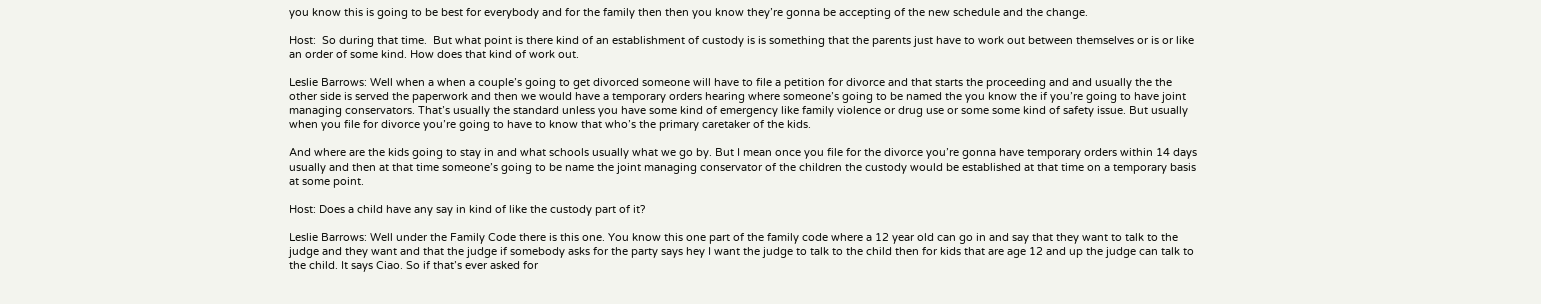you know this is going to be best for everybody and for the family then then you know they’re gonna be accepting of the new schedule and the change.

Host:  So during that time.  But what point is there kind of an establishment of custody is is something that the parents just have to work out between themselves or is or like an order of some kind. How does that kind of work out.

Leslie Barrows: Well when a when a couple’s going to get divorced someone will have to file a petition for divorce and that starts the proceeding and and usually the the other side is served the paperwork and then we would have a temporary orders hearing where someone’s going to be named the you know the if you’re going to have joint managing conservators. That’s usually the standard unless you have some kind of emergency like family violence or drug use or some some kind of safety issue. But usually when you file for divorce you’re going to have to know that who’s the primary caretaker of the kids.

And where are the kids going to stay in and what schools usually what we go by. But I mean once you file for the divorce you’re gonna have temporary orders within 14 days usually and then at that time someone’s going to be name the joint managing conservator of the children the custody would be established at that time on a temporary basis at some point.

Host: Does a child have any say in kind of like the custody part of it?

Leslie Barrows: Well under the Family Code there is this one. You know this one part of the family code where a 12 year old can go in and say that they want to talk to the judge and they want and that the judge if somebody asks for the party says hey I want the judge to talk to the child then for kids that are age 12 and up the judge can talk to the child. It says Ciao. So if that’s ever asked for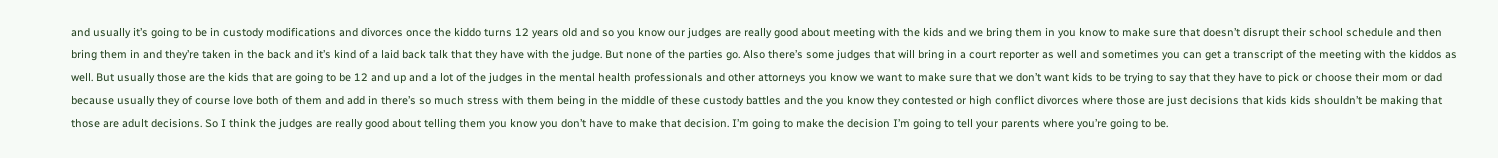and usually it’s going to be in custody modifications and divorces once the kiddo turns 12 years old and so you know our judges are really good about meeting with the kids and we bring them in you know to make sure that doesn’t disrupt their school schedule and then bring them in and they’re taken in the back and it’s kind of a laid back talk that they have with the judge. But none of the parties go. Also there’s some judges that will bring in a court reporter as well and sometimes you can get a transcript of the meeting with the kiddos as well. But usually those are the kids that are going to be 12 and up and a lot of the judges in the mental health professionals and other attorneys you know we want to make sure that we don’t want kids to be trying to say that they have to pick or choose their mom or dad because usually they of course love both of them and add in there’s so much stress with them being in the middle of these custody battles and the you know they contested or high conflict divorces where those are just decisions that kids kids shouldn’t be making that those are adult decisions. So I think the judges are really good about telling them you know you don’t have to make that decision. I’m going to make the decision I’m going to tell your parents where you’re going to be.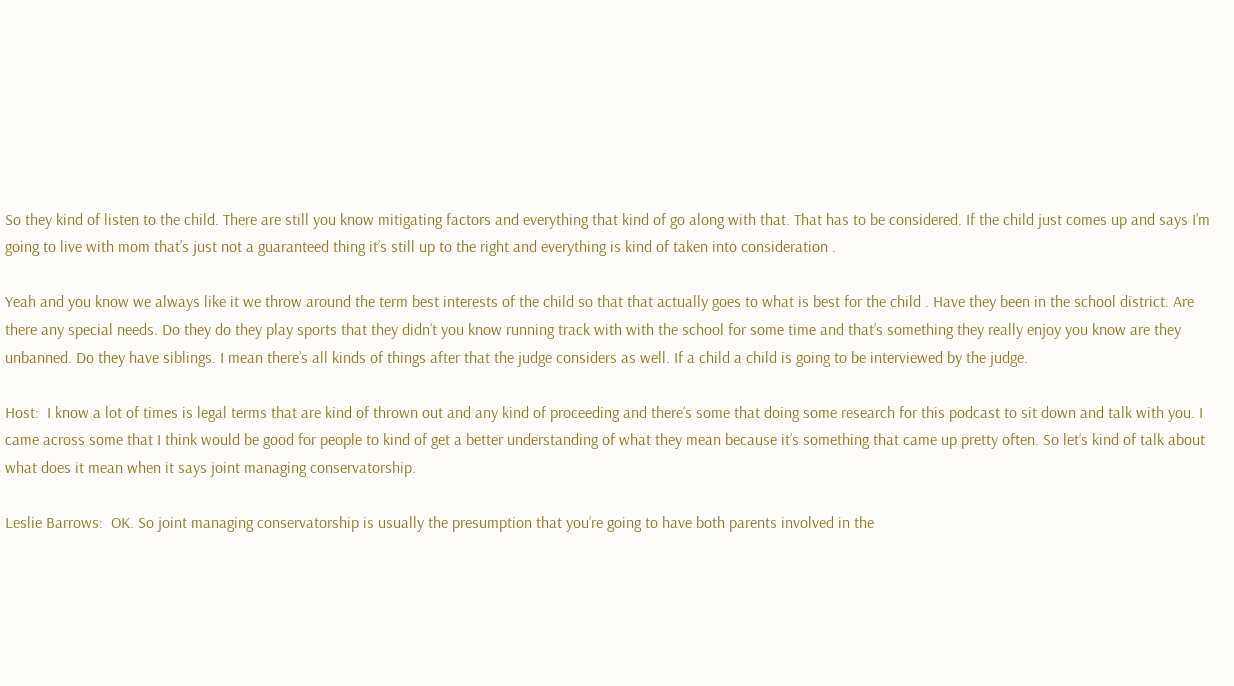So they kind of listen to the child. There are still you know mitigating factors and everything that kind of go along with that. That has to be considered. If the child just comes up and says I’m going to live with mom that’s just not a guaranteed thing it’s still up to the right and everything is kind of taken into consideration .

Yeah and you know we always like it we throw around the term best interests of the child so that that actually goes to what is best for the child . Have they been in the school district. Are there any special needs. Do they do they play sports that they didn’t you know running track with with the school for some time and that’s something they really enjoy you know are they unbanned. Do they have siblings. I mean there’s all kinds of things after that the judge considers as well. If a child a child is going to be interviewed by the judge.

Host:  I know a lot of times is legal terms that are kind of thrown out and any kind of proceeding and there’s some that doing some research for this podcast to sit down and talk with you. I came across some that I think would be good for people to kind of get a better understanding of what they mean because it’s something that came up pretty often. So let’s kind of talk about what does it mean when it says joint managing conservatorship.

Leslie Barrows:  OK. So joint managing conservatorship is usually the presumption that you’re going to have both parents involved in the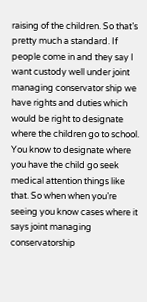raising of the children. So that’s pretty much a standard. If people come in and they say I want custody well under joint managing conservator ship we have rights and duties which would be right to designate where the children go to school. You know to designate where you have the child go seek medical attention things like that. So when when you’re seeing you know cases where it says joint managing conservatorship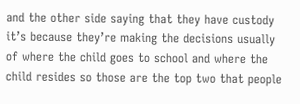and the other side saying that they have custody it’s because they’re making the decisions usually of where the child goes to school and where the child resides so those are the top two that people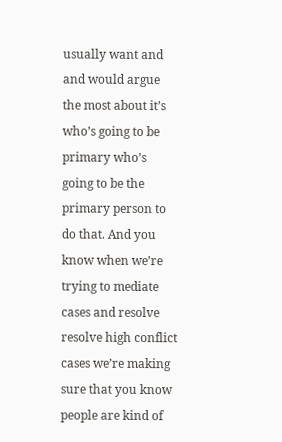usually want and and would argue the most about it’s who’s going to be primary who’s going to be the primary person to do that. And you know when we’re trying to mediate cases and resolve resolve high conflict cases we’re making sure that you know people are kind of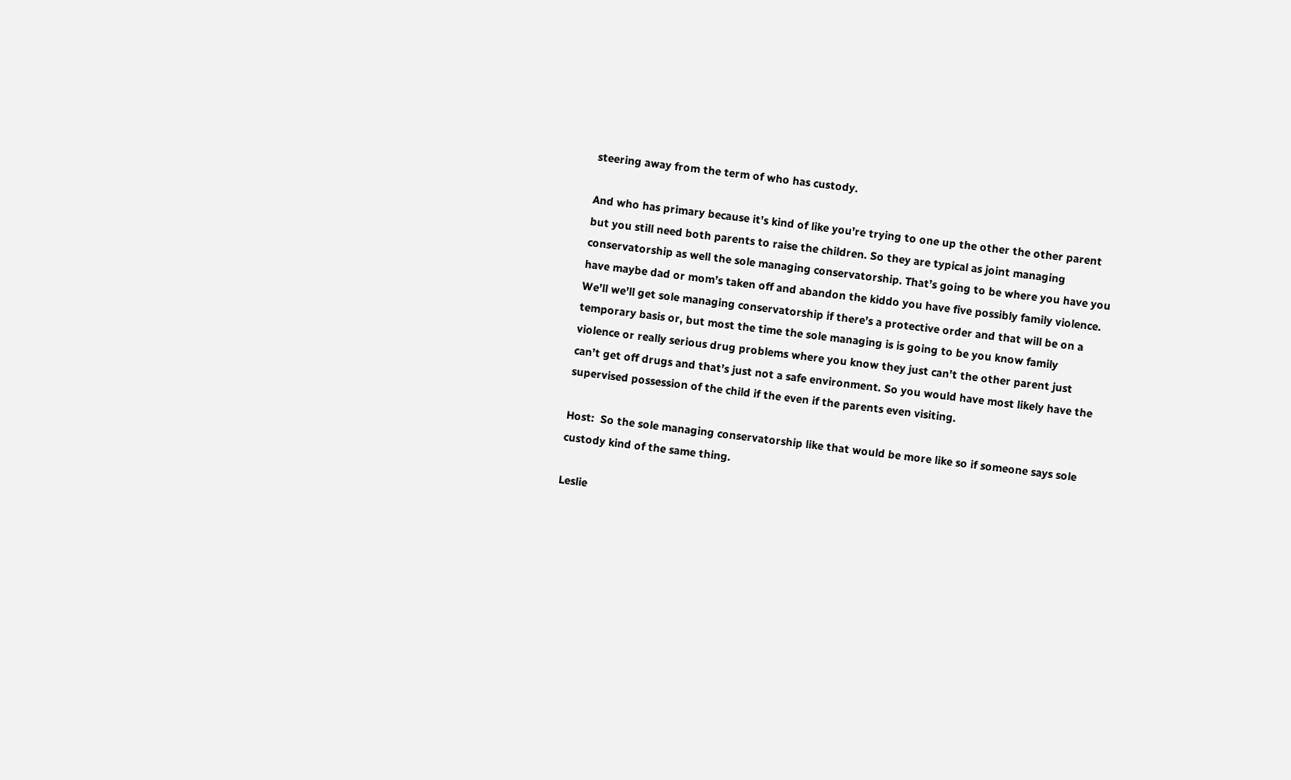steering away from the term of who has custody.

And who has primary because it’s kind of like you’re trying to one up the other the other parent but you still need both parents to raise the children. So they are typical as joint managing conservatorship as well the sole managing conservatorship. That’s going to be where you have you have maybe dad or mom’s taken off and abandon the kiddo you have five possibly family violence. We’ll we’ll get sole managing conservatorship if there’s a protective order and that will be on a temporary basis or, but most the time the sole managing is is going to be you know family violence or really serious drug problems where you know they just can’t the other parent just can’t get off drugs and that’s just not a safe environment. So you would have most likely have the supervised possession of the child if the even if the parents even visiting.

Host:  So the sole managing conservatorship like that would be more like so if someone says sole custody kind of the same thing.

Leslie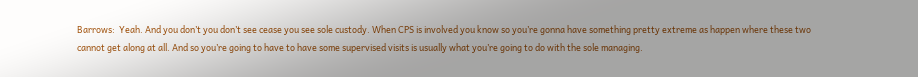Barrows:  Yeah. And you don’t you don’t see cease you see sole custody. When CPS is involved you know so you’re gonna have something pretty extreme as happen where these two cannot get along at all. And so you’re going to have to have some supervised visits is usually what you’re going to do with the sole managing.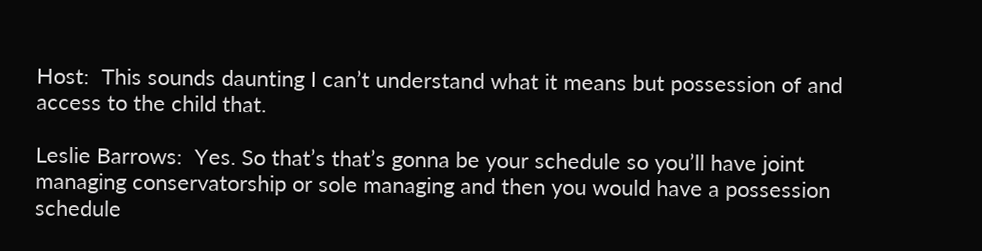Host:  This sounds daunting I can’t understand what it means but possession of and access to the child that.

Leslie Barrows:  Yes. So that’s that’s gonna be your schedule so you’ll have joint managing conservatorship or sole managing and then you would have a possession schedule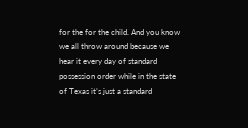for the for the child. And you know we all throw around because we hear it every day of standard possession order while in the state of Texas it’s just a standard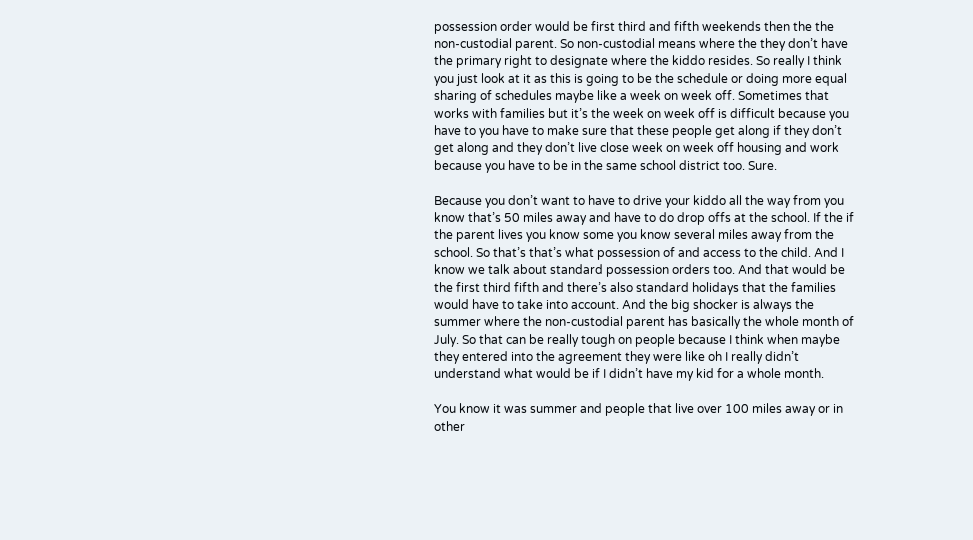possession order would be first third and fifth weekends then the the non-custodial parent. So non-custodial means where the they don’t have the primary right to designate where the kiddo resides. So really I think you just look at it as this is going to be the schedule or doing more equal sharing of schedules maybe like a week on week off. Sometimes that works with families but it’s the week on week off is difficult because you have to you have to make sure that these people get along if they don’t get along and they don’t live close week on week off housing and work because you have to be in the same school district too. Sure.

Because you don’t want to have to drive your kiddo all the way from you know that’s 50 miles away and have to do drop offs at the school. If the if the parent lives you know some you know several miles away from the school. So that’s that’s what possession of and access to the child. And I know we talk about standard possession orders too. And that would be the first third fifth and there’s also standard holidays that the families would have to take into account. And the big shocker is always the summer where the non-custodial parent has basically the whole month of July. So that can be really tough on people because I think when maybe they entered into the agreement they were like oh I really didn’t understand what would be if I didn’t have my kid for a whole month.

You know it was summer and people that live over 100 miles away or in other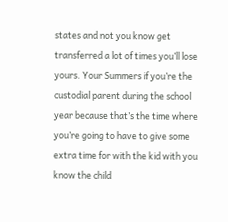states and not you know get transferred a lot of times you’ll lose yours. Your Summers if you’re the custodial parent during the school year because that’s the time where you’re going to have to give some extra time for with the kid with you know the child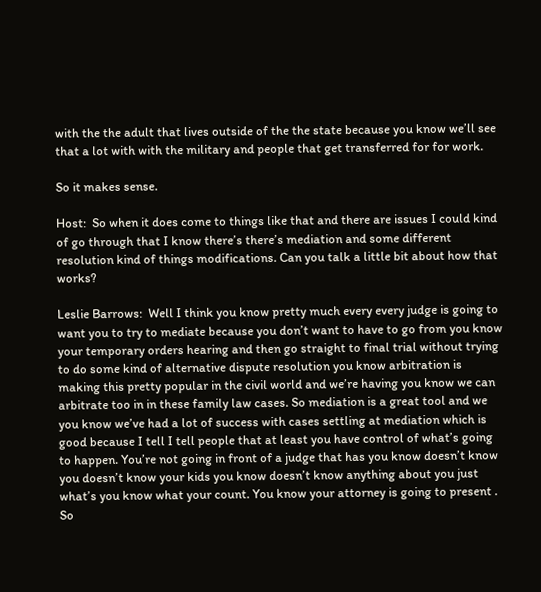with the the adult that lives outside of the the state because you know we’ll see that a lot with with the military and people that get transferred for for work.

So it makes sense.

Host:  So when it does come to things like that and there are issues I could kind of go through that I know there’s there’s mediation and some different resolution kind of things modifications. Can you talk a little bit about how that works?

Leslie Barrows:  Well I think you know pretty much every every judge is going to want you to try to mediate because you don’t want to have to go from you know your temporary orders hearing and then go straight to final trial without trying to do some kind of alternative dispute resolution you know arbitration is making this pretty popular in the civil world and we’re having you know we can arbitrate too in in these family law cases. So mediation is a great tool and we you know we’ve had a lot of success with cases settling at mediation which is good because I tell I tell people that at least you have control of what’s going to happen. You’re not going in front of a judge that has you know doesn’t know you doesn’t know your kids you know doesn’t know anything about you just what’s you know what your count. You know your attorney is going to present . So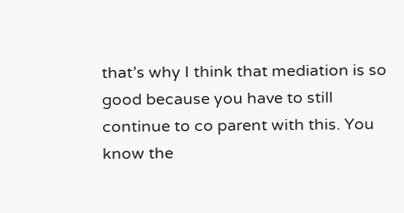that’s why I think that mediation is so good because you have to still continue to co parent with this. You know the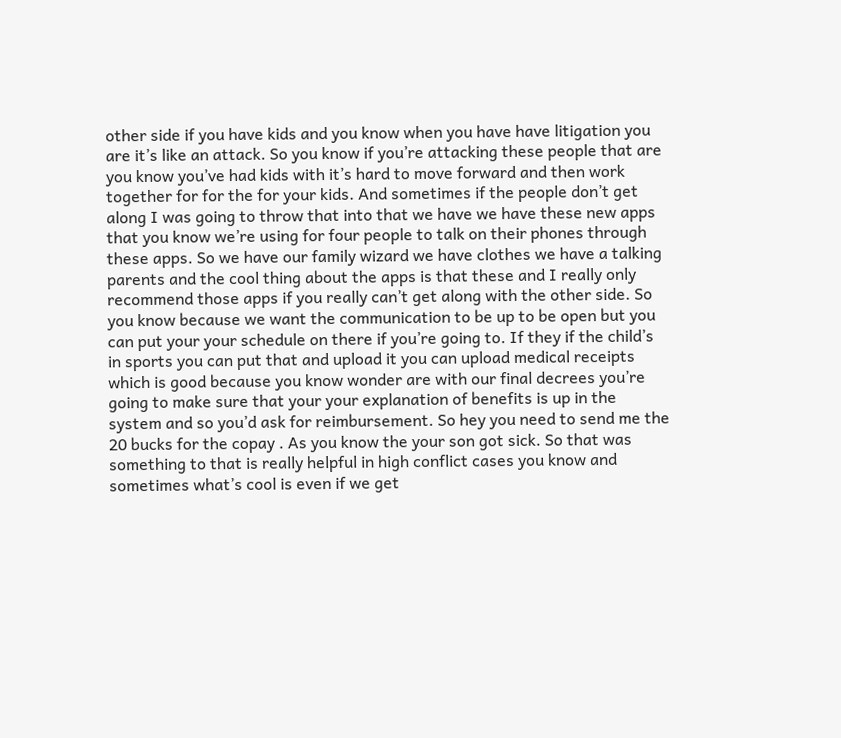other side if you have kids and you know when you have have litigation you are it’s like an attack. So you know if you’re attacking these people that are you know you’ve had kids with it’s hard to move forward and then work together for for the for your kids. And sometimes if the people don’t get along I was going to throw that into that we have we have these new apps that you know we’re using for four people to talk on their phones through these apps. So we have our family wizard we have clothes we have a talking parents and the cool thing about the apps is that these and I really only recommend those apps if you really can’t get along with the other side. So you know because we want the communication to be up to be open but you can put your your schedule on there if you’re going to. If they if the child’s in sports you can put that and upload it you can upload medical receipts which is good because you know wonder are with our final decrees you’re going to make sure that your your explanation of benefits is up in the system and so you’d ask for reimbursement. So hey you need to send me the 20 bucks for the copay . As you know the your son got sick. So that was something to that is really helpful in high conflict cases you know and sometimes what’s cool is even if we get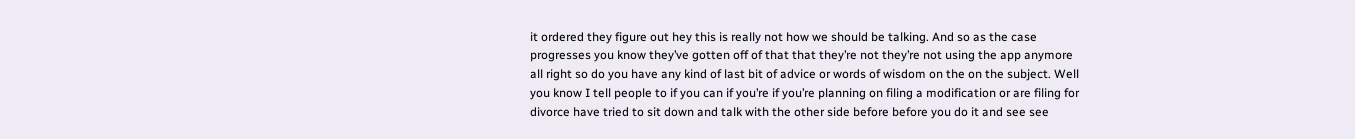it ordered they figure out hey this is really not how we should be talking. And so as the case progresses you know they’ve gotten off of that that they’re not they’re not using the app anymore all right so do you have any kind of last bit of advice or words of wisdom on the on the subject. Well you know I tell people to if you can if you’re if you’re planning on filing a modification or are filing for divorce have tried to sit down and talk with the other side before before you do it and see see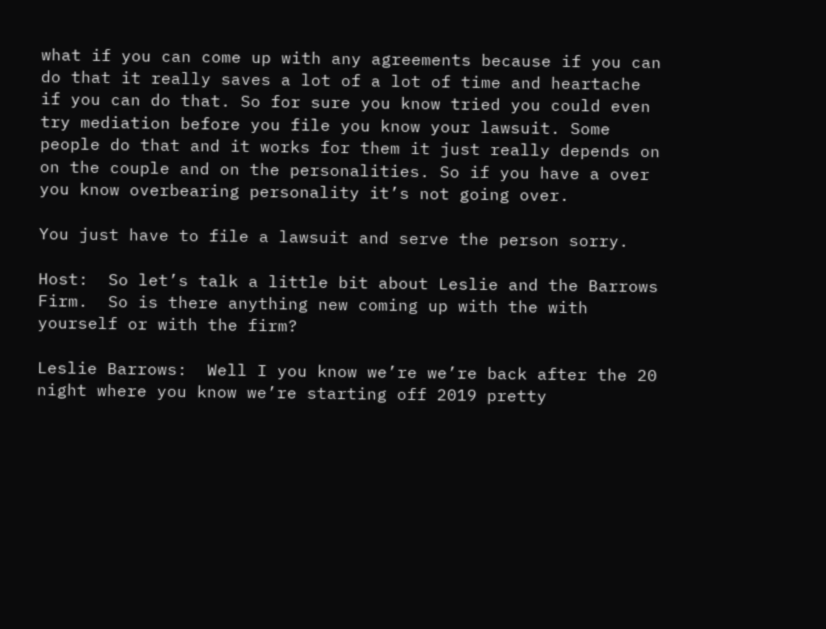what if you can come up with any agreements because if you can do that it really saves a lot of a lot of time and heartache if you can do that. So for sure you know tried you could even try mediation before you file you know your lawsuit. Some people do that and it works for them it just really depends on on the couple and on the personalities. So if you have a over you know overbearing personality it’s not going over.

You just have to file a lawsuit and serve the person sorry.

Host:  So let’s talk a little bit about Leslie and the Barrows Firm.  So is there anything new coming up with the with yourself or with the firm?

Leslie Barrows:  Well I you know we’re we’re back after the 20 night where you know we’re starting off 2019 pretty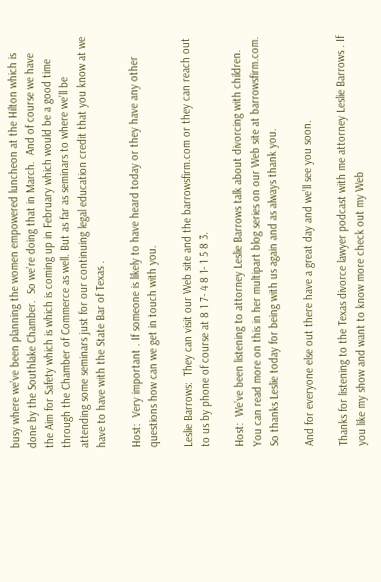busy where we’ve been planning the women empowered luncheon at the Hilton which is done by the Southlake Chamber.  So we’re doing that in March.  And of course we have the Aim for Safety which is which is coming up in February which would be a good time through the Chamber of Commerce as well. But as far as seminars to where we’ll be attending some seminars just for our continuing legal education credit that you know at we have to have with the State Bar of Texas .

Host:  Very important . If someone is likely to have heard today or they have any other questions how can we get in touch with you.

Leslie Barrows:  They can visit our Web site and the barrowsfirm.com or they can reach out to us by phone of course at 8 1 7- 4 8 1- 1 5 8 3.

Host:  We’ve been listening to attorney Leslie Barrows talk about divorcing with children. You can read more on this in her multipart blog series on our Web site at barrowsfirm.com.  So thanks Leslie today for being with us again and as always thank you.

And for everyone else out there have a great day and we’ll see you soon.

Thanks for listening to the Texas divorce lawyer podcast with me attorney Leslie Barrows . If you like my show and want to know more check out my Web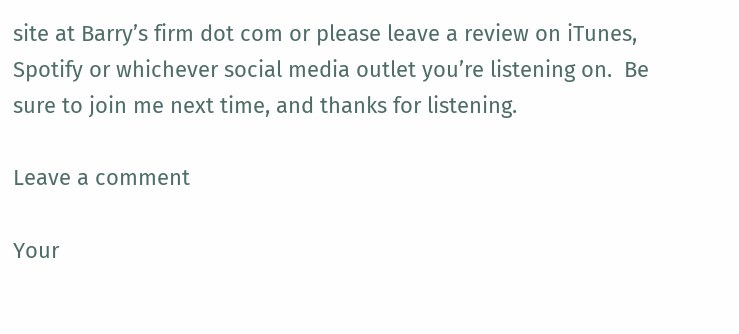site at Barry’s firm dot com or please leave a review on iTunes, Spotify or whichever social media outlet you’re listening on.  Be sure to join me next time, and thanks for listening.

Leave a comment

Your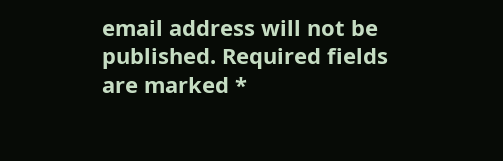email address will not be published. Required fields are marked *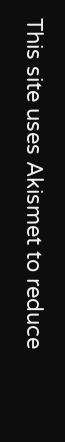This site uses Akismet to reduce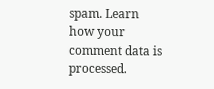spam. Learn how your comment data is processed.